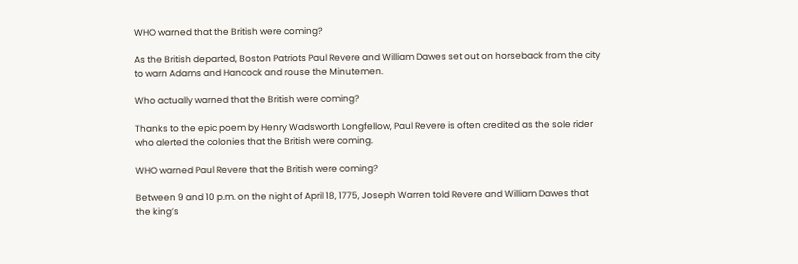WHO warned that the British were coming?

As the British departed, Boston Patriots Paul Revere and William Dawes set out on horseback from the city to warn Adams and Hancock and rouse the Minutemen.

Who actually warned that the British were coming?

Thanks to the epic poem by Henry Wadsworth Longfellow, Paul Revere is often credited as the sole rider who alerted the colonies that the British were coming.

WHO warned Paul Revere that the British were coming?

Between 9 and 10 p.m. on the night of April 18, 1775, Joseph Warren told Revere and William Dawes that the king’s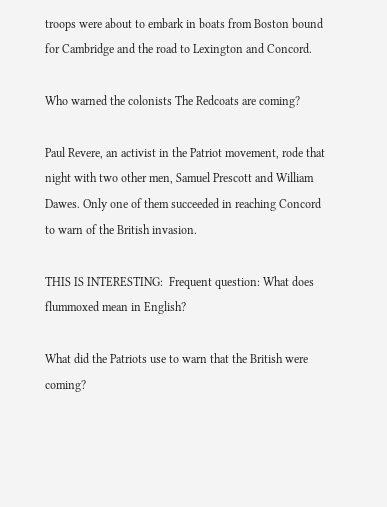troops were about to embark in boats from Boston bound for Cambridge and the road to Lexington and Concord.

Who warned the colonists The Redcoats are coming?

Paul Revere, an activist in the Patriot movement, rode that night with two other men, Samuel Prescott and William Dawes. Only one of them succeeded in reaching Concord to warn of the British invasion.

THIS IS INTERESTING:  Frequent question: What does flummoxed mean in English?

What did the Patriots use to warn that the British were coming?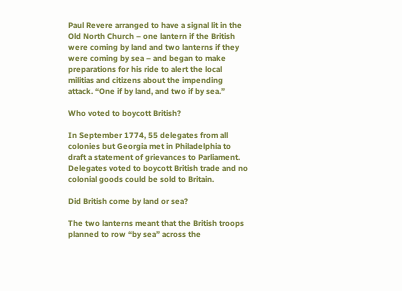Paul Revere arranged to have a signal lit in the Old North Church – one lantern if the British were coming by land and two lanterns if they were coming by sea – and began to make preparations for his ride to alert the local militias and citizens about the impending attack. “One if by land, and two if by sea.”

Who voted to boycott British?

In September 1774, 55 delegates from all colonies but Georgia met in Philadelphia to draft a statement of grievances to Parliament. Delegates voted to boycott British trade and no colonial goods could be sold to Britain.

Did British come by land or sea?

The two lanterns meant that the British troops planned to row “by sea” across the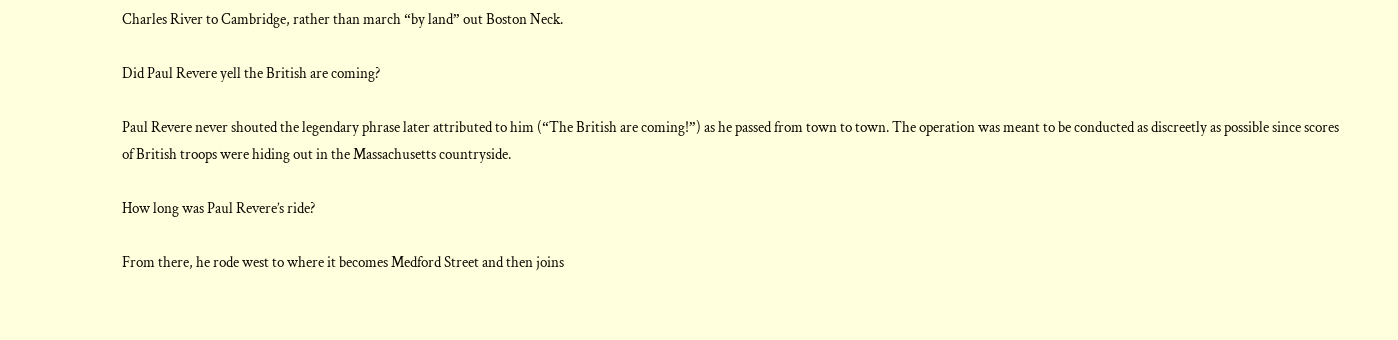Charles River to Cambridge, rather than march “by land” out Boston Neck.

Did Paul Revere yell the British are coming?

Paul Revere never shouted the legendary phrase later attributed to him (“The British are coming!”) as he passed from town to town. The operation was meant to be conducted as discreetly as possible since scores of British troops were hiding out in the Massachusetts countryside.

How long was Paul Revere’s ride?

From there, he rode west to where it becomes Medford Street and then joins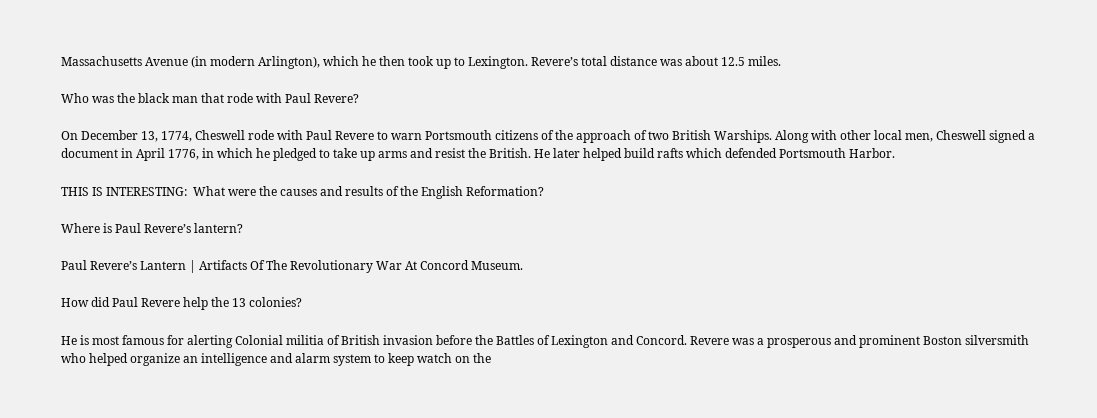Massachusetts Avenue (in modern Arlington), which he then took up to Lexington. Revere’s total distance was about 12.5 miles.

Who was the black man that rode with Paul Revere?

On December 13, 1774, Cheswell rode with Paul Revere to warn Portsmouth citizens of the approach of two British Warships. Along with other local men, Cheswell signed a document in April 1776, in which he pledged to take up arms and resist the British. He later helped build rafts which defended Portsmouth Harbor.

THIS IS INTERESTING:  What were the causes and results of the English Reformation?

Where is Paul Revere’s lantern?

Paul Revere’s Lantern | Artifacts Of The Revolutionary War At Concord Museum.

How did Paul Revere help the 13 colonies?

He is most famous for alerting Colonial militia of British invasion before the Battles of Lexington and Concord. Revere was a prosperous and prominent Boston silversmith who helped organize an intelligence and alarm system to keep watch on the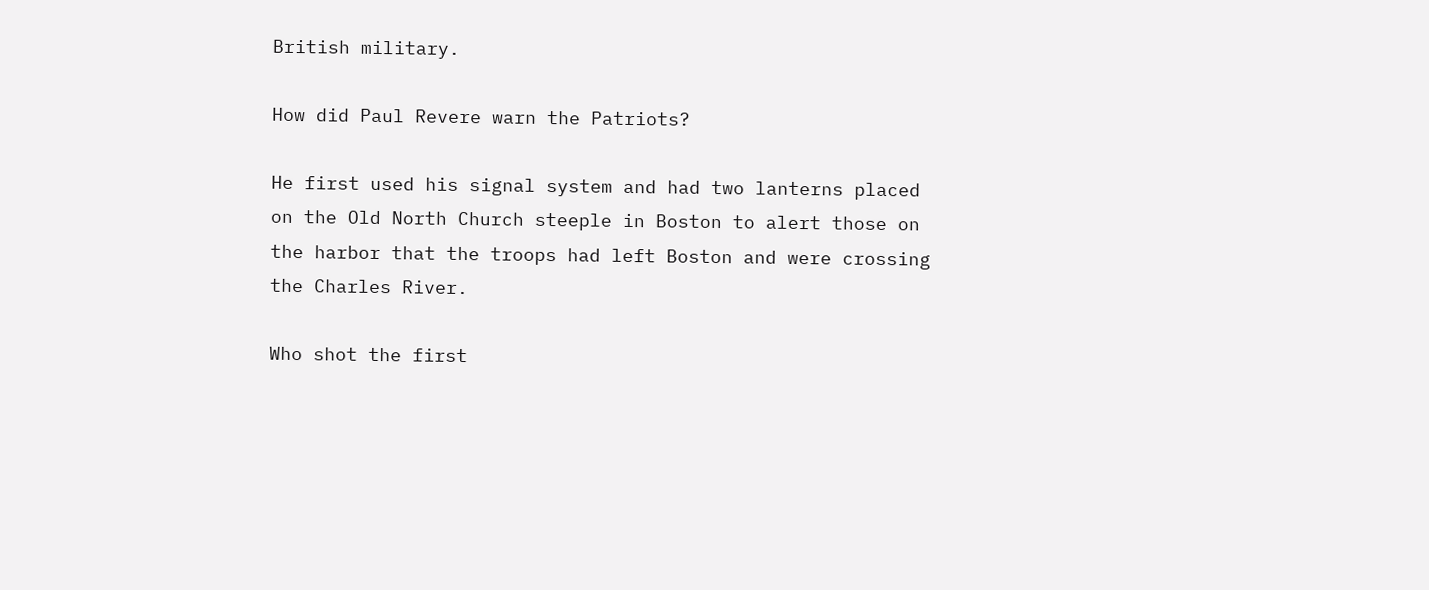British military.

How did Paul Revere warn the Patriots?

He first used his signal system and had two lanterns placed on the Old North Church steeple in Boston to alert those on the harbor that the troops had left Boston and were crossing the Charles River.

Who shot the first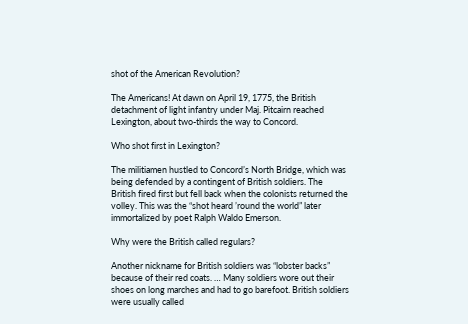shot of the American Revolution?

The Americans! At dawn on April 19, 1775, the British detachment of light infantry under Maj. Pitcairn reached Lexington, about two-thirds the way to Concord.

Who shot first in Lexington?

The militiamen hustled to Concord’s North Bridge, which was being defended by a contingent of British soldiers. The British fired first but fell back when the colonists returned the volley. This was the “shot heard ’round the world” later immortalized by poet Ralph Waldo Emerson.

Why were the British called regulars?

Another nickname for British soldiers was “lobster backs” because of their red coats. … Many soldiers wore out their shoes on long marches and had to go barefoot. British soldiers were usually called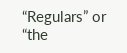“Regulars” or “the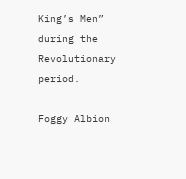King’s Men” during the Revolutionary period.

Foggy Albion